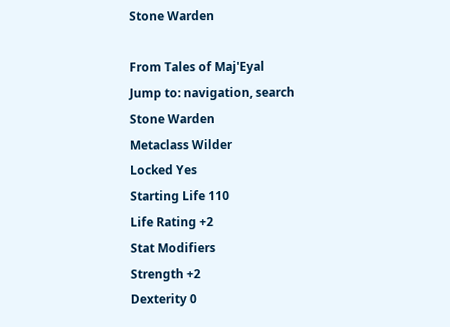Stone Warden

From Tales of Maj'Eyal
Jump to: navigation, search
Stone Warden
Metaclass Wilder
Locked Yes
Starting Life 110
Life Rating +2
Stat Modifiers
Strength +2
Dexterity 0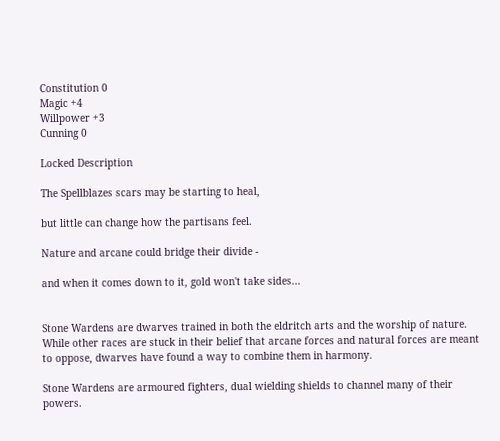Constitution 0
Magic +4
Willpower +3
Cunning 0

Locked Description

The Spellblazes scars may be starting to heal,

but little can change how the partisans feel.

Nature and arcane could bridge their divide -

and when it comes down to it, gold won't take sides...


Stone Wardens are dwarves trained in both the eldritch arts and the worship of nature. While other races are stuck in their belief that arcane forces and natural forces are meant to oppose, dwarves have found a way to combine them in harmony.

Stone Wardens are armoured fighters, dual wielding shields to channel many of their powers.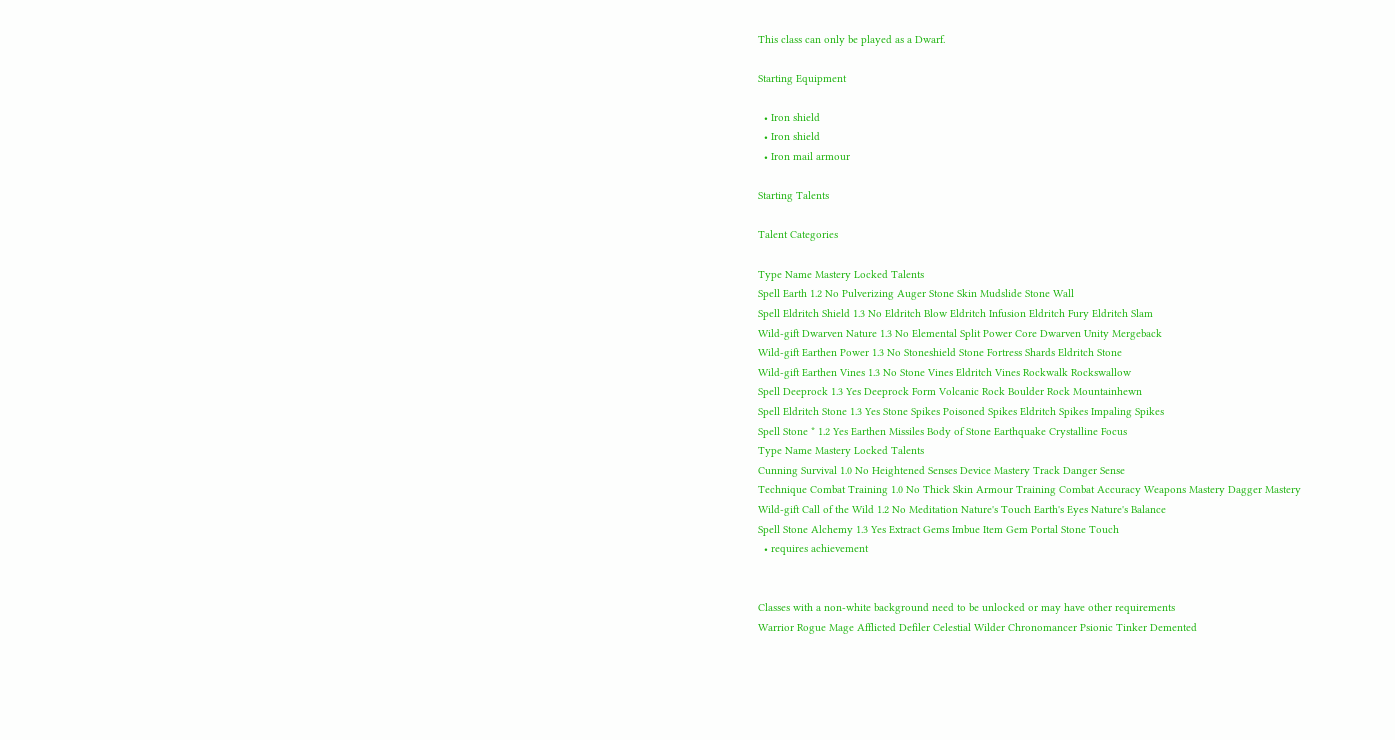This class can only be played as a Dwarf.

Starting Equipment

  • Iron shield
  • Iron shield
  • Iron mail armour

Starting Talents

Talent Categories

Type Name Mastery Locked Talents
Spell Earth 1.2 No Pulverizing Auger Stone Skin Mudslide Stone Wall
Spell Eldritch Shield 1.3 No Eldritch Blow Eldritch Infusion Eldritch Fury Eldritch Slam
Wild-gift Dwarven Nature 1.3 No Elemental Split Power Core Dwarven Unity Mergeback
Wild-gift Earthen Power 1.3 No Stoneshield Stone Fortress Shards Eldritch Stone
Wild-gift Earthen Vines 1.3 No Stone Vines Eldritch Vines Rockwalk Rockswallow
Spell Deeprock 1.3 Yes Deeprock Form Volcanic Rock Boulder Rock Mountainhewn
Spell Eldritch Stone 1.3 Yes Stone Spikes Poisoned Spikes Eldritch Spikes Impaling Spikes
Spell Stone * 1.2 Yes Earthen Missiles Body of Stone Earthquake Crystalline Focus
Type Name Mastery Locked Talents
Cunning Survival 1.0 No Heightened Senses Device Mastery Track Danger Sense
Technique Combat Training 1.0 No Thick Skin Armour Training Combat Accuracy Weapons Mastery Dagger Mastery
Wild-gift Call of the Wild 1.2 No Meditation Nature's Touch Earth's Eyes Nature's Balance
Spell Stone Alchemy 1.3 Yes Extract Gems Imbue Item Gem Portal Stone Touch
  • requires achievement


Classes with a non-white background need to be unlocked or may have other requirements
Warrior Rogue Mage Afflicted Defiler Celestial Wilder Chronomancer Psionic Tinker Demented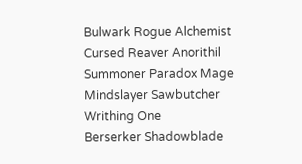Bulwark Rogue Alchemist Cursed Reaver Anorithil Summoner Paradox Mage Mindslayer Sawbutcher Writhing One
Berserker Shadowblade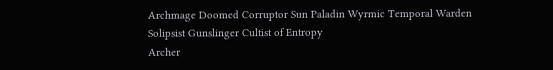Archmage Doomed Corruptor Sun Paladin Wyrmic Temporal Warden Solipsist Gunslinger Cultist of Entropy
Archer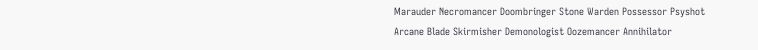Marauder Necromancer Doombringer Stone Warden Possessor Psyshot
Arcane Blade Skirmisher Demonologist Oozemancer Annihilator